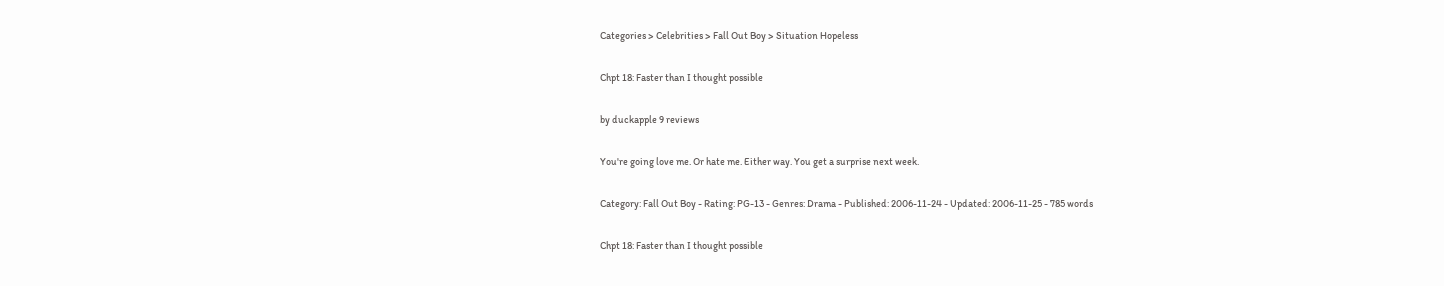Categories > Celebrities > Fall Out Boy > Situation Hopeless

Chpt 18: Faster than I thought possible

by duckapple 9 reviews

You're going love me. Or hate me. Either way. You get a surprise next week.

Category: Fall Out Boy - Rating: PG-13 - Genres: Drama - Published: 2006-11-24 - Updated: 2006-11-25 - 785 words

Chpt 18: Faster than I thought possible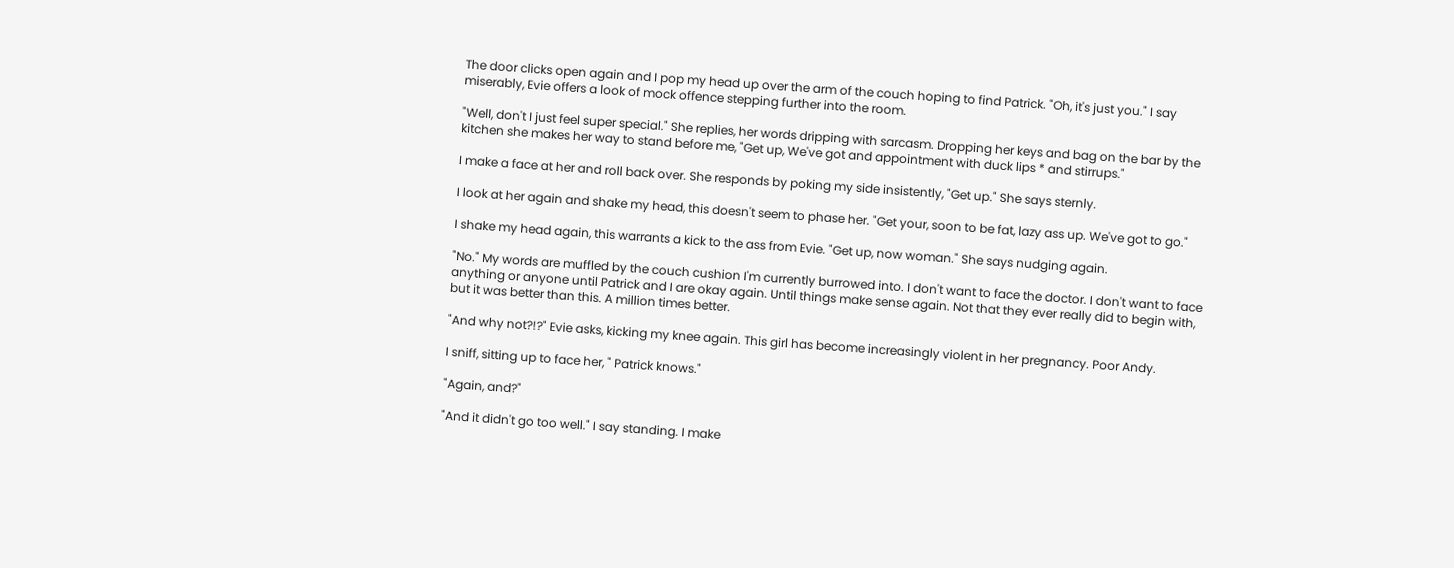The door clicks open again and I pop my head up over the arm of the couch hoping to find Patrick. "Oh, it's just you." I say miserably, Evie offers a look of mock offence stepping further into the room.

"Well, don't I just feel super special." She replies, her words dripping with sarcasm. Dropping her keys and bag on the bar by the kitchen she makes her way to stand before me, "Get up, We've got and appointment with duck lips * and stirrups."

I make a face at her and roll back over. She responds by poking my side insistently, "Get up." She says sternly.

I look at her again and shake my head, this doesn't seem to phase her. "Get your, soon to be fat, lazy ass up. We've got to go."

I shake my head again, this warrants a kick to the ass from Evie. "Get up, now woman." She says nudging again.

"No." My words are muffled by the couch cushion I'm currently burrowed into. I don't want to face the doctor. I don't want to face anything or anyone until Patrick and I are okay again. Until things make sense again. Not that they ever really did to begin with, but it was better than this. A million times better.

"And why not?!?" Evie asks, kicking my knee again. This girl has become increasingly violent in her pregnancy. Poor Andy.

I sniff, sitting up to face her, " Patrick knows."

"Again, and?"

"And it didn't go too well." I say standing. I make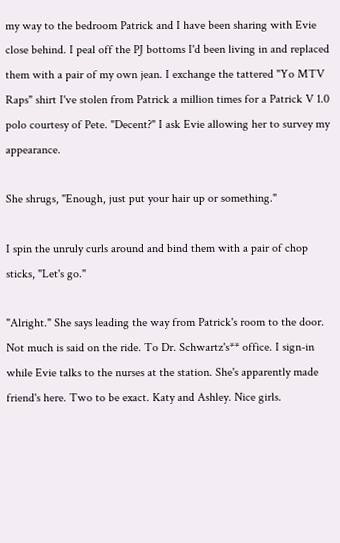my way to the bedroom Patrick and I have been sharing with Evie close behind. I peal off the PJ bottoms I'd been living in and replaced them with a pair of my own jean. I exchange the tattered "Yo MTV Raps" shirt I've stolen from Patrick a million times for a Patrick V 1.0 polo courtesy of Pete. "Decent?" I ask Evie allowing her to survey my appearance.

She shrugs, "Enough, just put your hair up or something."

I spin the unruly curls around and bind them with a pair of chop sticks, "Let's go."

"Alright." She says leading the way from Patrick's room to the door. Not much is said on the ride. To Dr. Schwartz's** office. I sign-in while Evie talks to the nurses at the station. She's apparently made friend's here. Two to be exact. Katy and Ashley. Nice girls.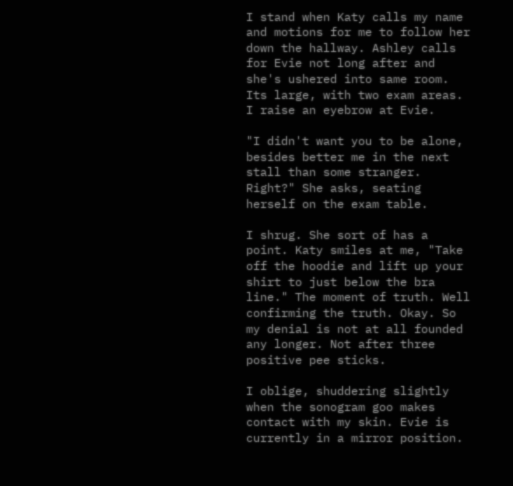I stand when Katy calls my name and motions for me to follow her down the hallway. Ashley calls for Evie not long after and she's ushered into same room. Its large, with two exam areas. I raise an eyebrow at Evie.

"I didn't want you to be alone, besides better me in the next stall than some stranger. Right?" She asks, seating herself on the exam table.

I shrug. She sort of has a point. Katy smiles at me, "Take off the hoodie and lift up your shirt to just below the bra line." The moment of truth. Well confirming the truth. Okay. So my denial is not at all founded any longer. Not after three positive pee sticks.

I oblige, shuddering slightly when the sonogram goo makes contact with my skin. Evie is currently in a mirror position.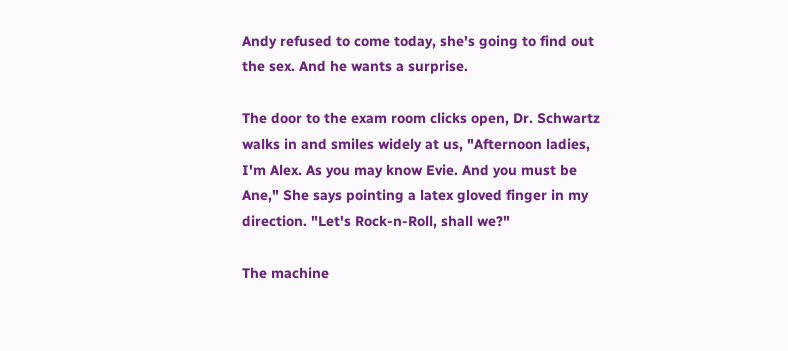Andy refused to come today, she's going to find out the sex. And he wants a surprise.

The door to the exam room clicks open, Dr. Schwartz walks in and smiles widely at us, "Afternoon ladies, I'm Alex. As you may know Evie. And you must be Ane," She says pointing a latex gloved finger in my direction. "Let's Rock-n-Roll, shall we?"

The machine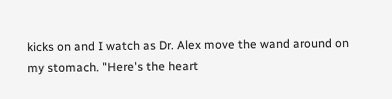kicks on and I watch as Dr. Alex move the wand around on my stomach. "Here's the heart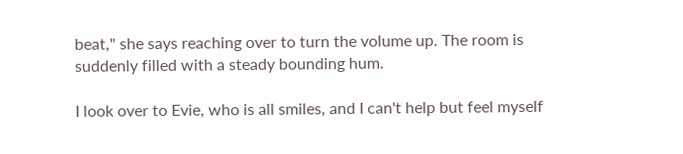beat," she says reaching over to turn the volume up. The room is suddenly filled with a steady bounding hum.

I look over to Evie, who is all smiles, and I can't help but feel myself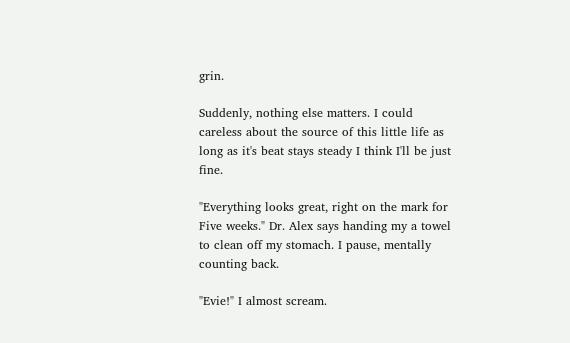grin.

Suddenly, nothing else matters. I could careless about the source of this little life as long as it's beat stays steady I think I'll be just fine.

"Everything looks great, right on the mark for Five weeks." Dr. Alex says handing my a towel to clean off my stomach. I pause, mentally counting back.

"Evie!" I almost scream.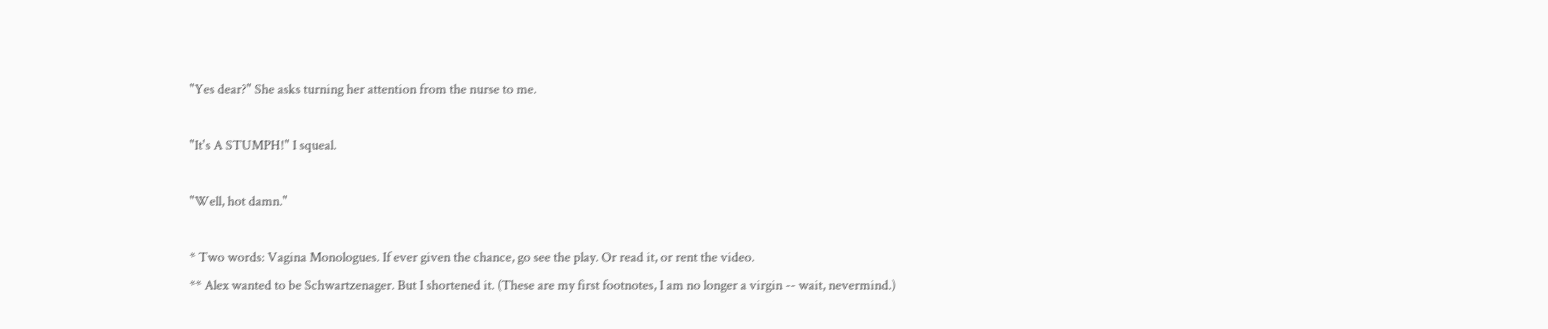"Yes dear?" She asks turning her attention from the nurse to me.

"It's A STUMPH!" I squeal.

"Well, hot damn."

* Two words: Vagina Monologues. If ever given the chance, go see the play. Or read it, or rent the video.
** Alex wanted to be Schwartzenager. But I shortened it. (These are my first footnotes, I am no longer a virgin -- wait, nevermind.)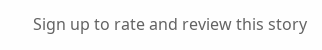Sign up to rate and review this story